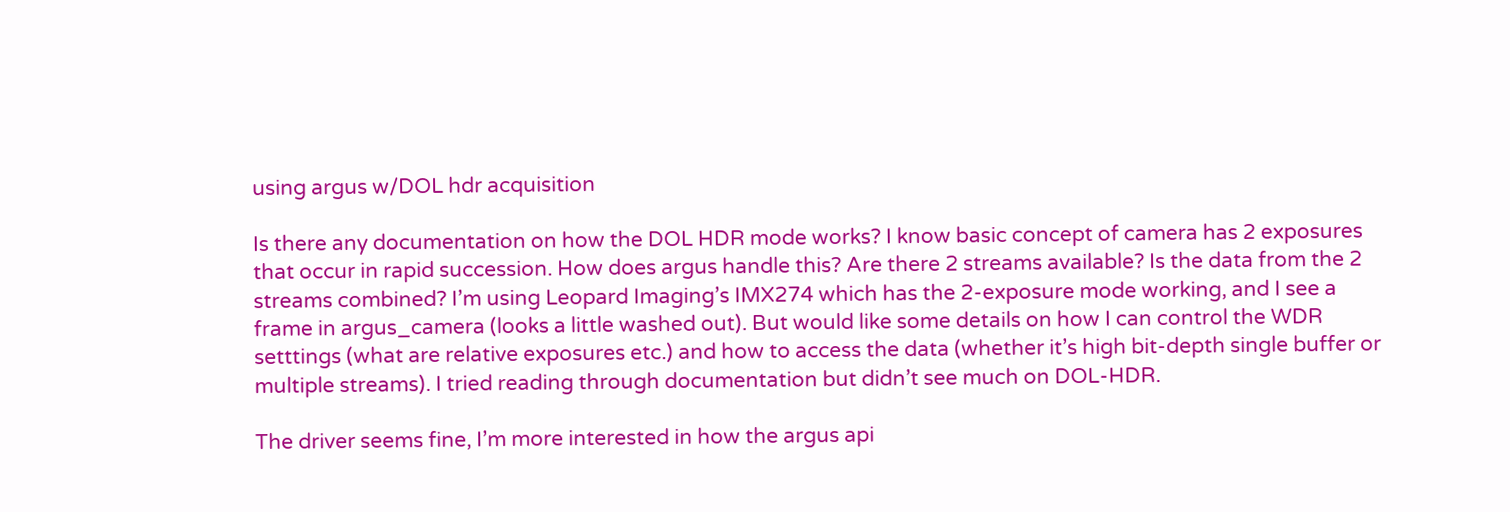using argus w/DOL hdr acquisition

Is there any documentation on how the DOL HDR mode works? I know basic concept of camera has 2 exposures that occur in rapid succession. How does argus handle this? Are there 2 streams available? Is the data from the 2 streams combined? I’m using Leopard Imaging’s IMX274 which has the 2-exposure mode working, and I see a frame in argus_camera (looks a little washed out). But would like some details on how I can control the WDR setttings (what are relative exposures etc.) and how to access the data (whether it’s high bit-depth single buffer or multiple streams). I tried reading through documentation but didn’t see much on DOL-HDR.

The driver seems fine, I’m more interested in how the argus api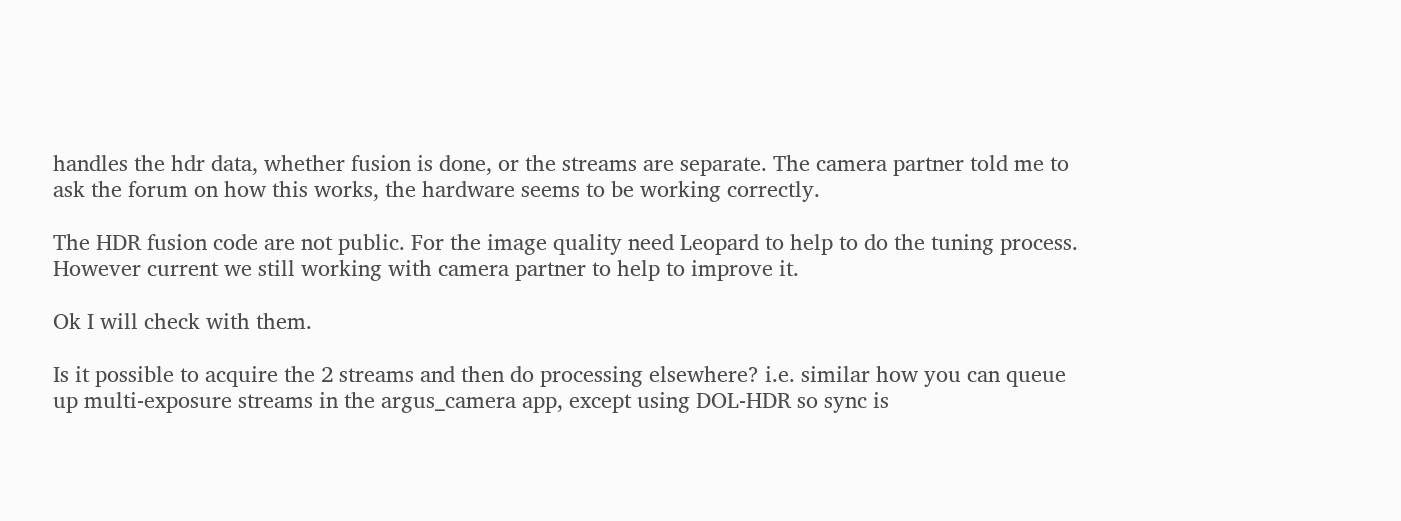handles the hdr data, whether fusion is done, or the streams are separate. The camera partner told me to ask the forum on how this works, the hardware seems to be working correctly.

The HDR fusion code are not public. For the image quality need Leopard to help to do the tuning process.
However current we still working with camera partner to help to improve it.

Ok I will check with them.

Is it possible to acquire the 2 streams and then do processing elsewhere? i.e. similar how you can queue up multi-exposure streams in the argus_camera app, except using DOL-HDR so sync is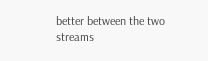better between the two streams